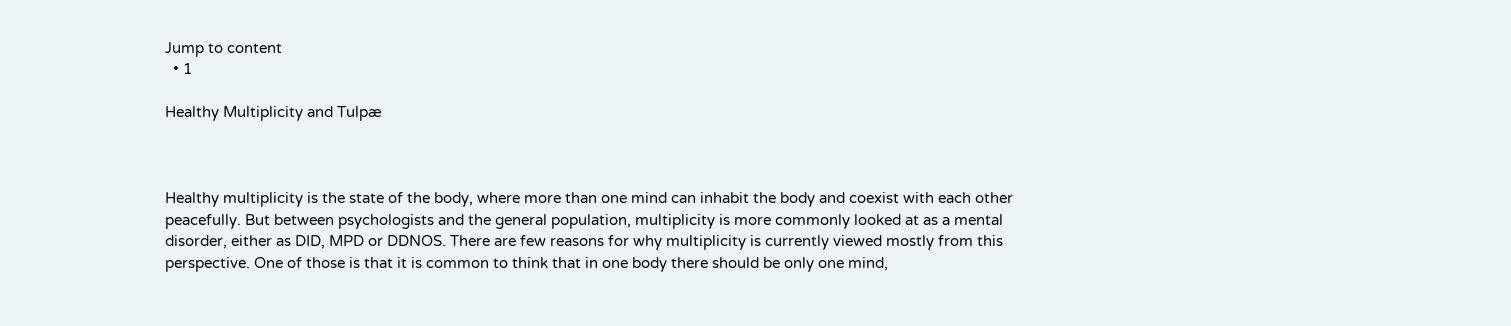Jump to content
  • 1

Healthy Multiplicity and Tulpæ



Healthy multiplicity is the state of the body, where more than one mind can inhabit the body and coexist with each other peacefully. But between psychologists and the general population, multiplicity is more commonly looked at as a mental disorder, either as DID, MPD or DDNOS. There are few reasons for why multiplicity is currently viewed mostly from this perspective. One of those is that it is common to think that in one body there should be only one mind,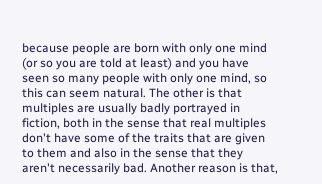because people are born with only one mind (or so you are told at least) and you have seen so many people with only one mind, so this can seem natural. The other is that multiples are usually badly portrayed in fiction, both in the sense that real multiples don't have some of the traits that are given to them and also in the sense that they aren't necessarily bad. Another reason is that,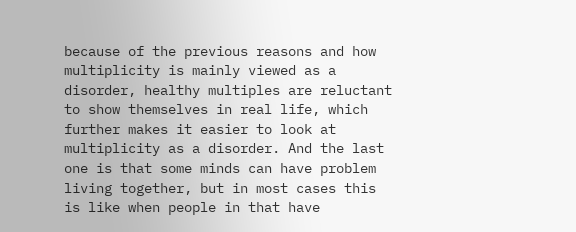because of the previous reasons and how multiplicity is mainly viewed as a disorder, healthy multiples are reluctant to show themselves in real life, which further makes it easier to look at multiplicity as a disorder. And the last one is that some minds can have problem living together, but in most cases this is like when people in that have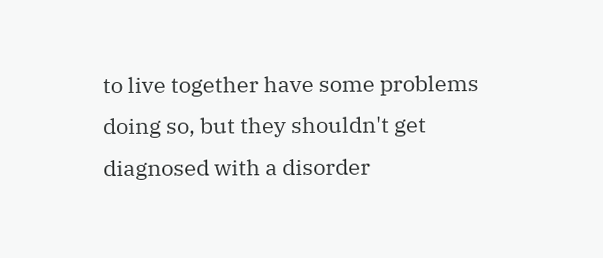to live together have some problems doing so, but they shouldn't get diagnosed with a disorder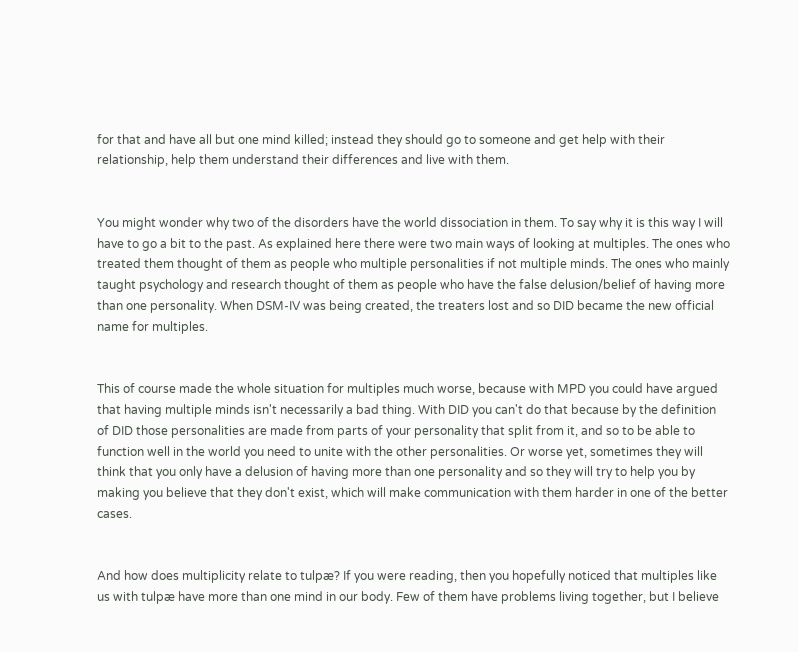for that and have all but one mind killed; instead they should go to someone and get help with their relationship, help them understand their differences and live with them.


You might wonder why two of the disorders have the world dissociation in them. To say why it is this way I will have to go a bit to the past. As explained here there were two main ways of looking at multiples. The ones who treated them thought of them as people who multiple personalities if not multiple minds. The ones who mainly taught psychology and research thought of them as people who have the false delusion/belief of having more than one personality. When DSM-IV was being created, the treaters lost and so DID became the new official name for multiples.


This of course made the whole situation for multiples much worse, because with MPD you could have argued that having multiple minds isn't necessarily a bad thing. With DID you can't do that because by the definition of DID those personalities are made from parts of your personality that split from it, and so to be able to function well in the world you need to unite with the other personalities. Or worse yet, sometimes they will think that you only have a delusion of having more than one personality and so they will try to help you by making you believe that they don't exist, which will make communication with them harder in one of the better cases.


And how does multiplicity relate to tulpæ? If you were reading, then you hopefully noticed that multiples like us with tulpæ have more than one mind in our body. Few of them have problems living together, but I believe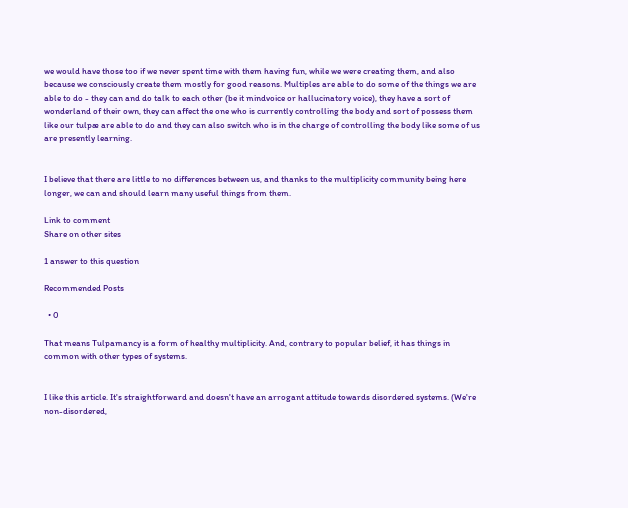we would have those too if we never spent time with them having fun, while we were creating them, and also because we consciously create them mostly for good reasons. Multiples are able to do some of the things we are able to do - they can and do talk to each other (be it mindvoice or hallucinatory voice), they have a sort of wonderland of their own, they can affect the one who is currently controlling the body and sort of possess them like our tulpæ are able to do and they can also switch who is in the charge of controlling the body like some of us are presently learning.


I believe that there are little to no differences between us, and thanks to the multiplicity community being here longer, we can and should learn many useful things from them.

Link to comment
Share on other sites

1 answer to this question

Recommended Posts

  • 0

That means Tulpamancy is a form of healthy multiplicity. And, contrary to popular belief, it has things in common with other types of systems.


I like this article. It's straightforward and doesn't have an arrogant attitude towards disordered systems. (We're non-disordered,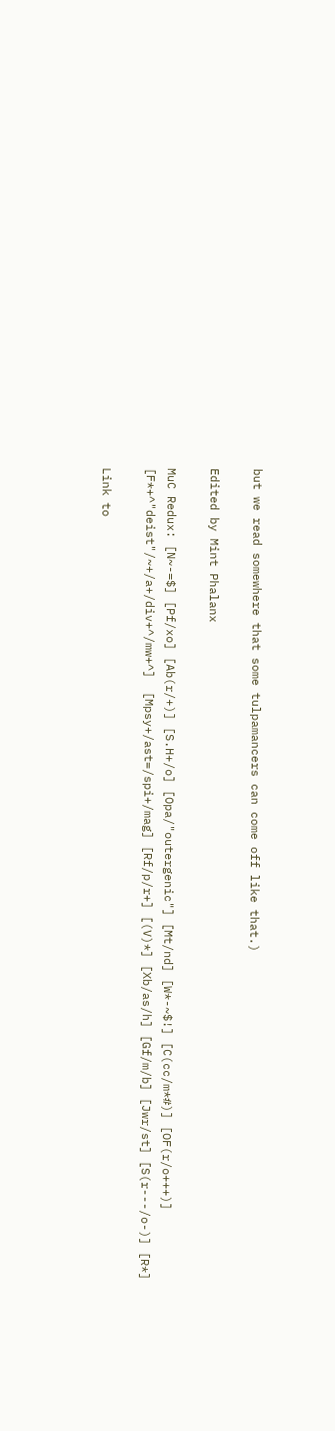but we read somewhere that some tulpamancers can come off like that.)

Edited by Mint Phalanx

MuC Redux: [N~-=$] [Pf/xo] [Ab(r/+)] [S.H+/o] [Opa/"outergenic"] [Mt/nd] [W*-~$!] [C(cc/m*#)] [OF(r/o+++)] [F*+^"deist"/~+/a+/div+^/mw+^]  [Mpsy+/ast=/spi+/mag] [Rf/p/r+] [(V)*] [Xb/as/h] [Gf/m/b] [Jwr/st] [S(r---/o-)] [R*]

Link to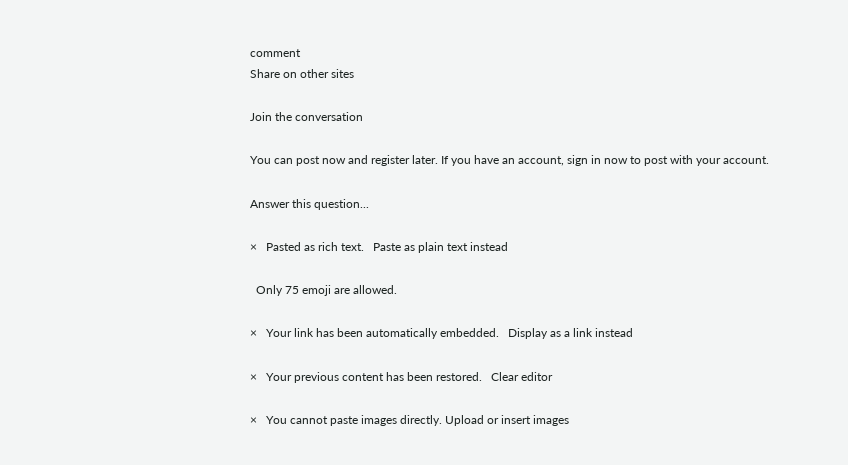comment
Share on other sites

Join the conversation

You can post now and register later. If you have an account, sign in now to post with your account.

Answer this question...

×   Pasted as rich text.   Paste as plain text instead

  Only 75 emoji are allowed.

×   Your link has been automatically embedded.   Display as a link instead

×   Your previous content has been restored.   Clear editor

×   You cannot paste images directly. Upload or insert images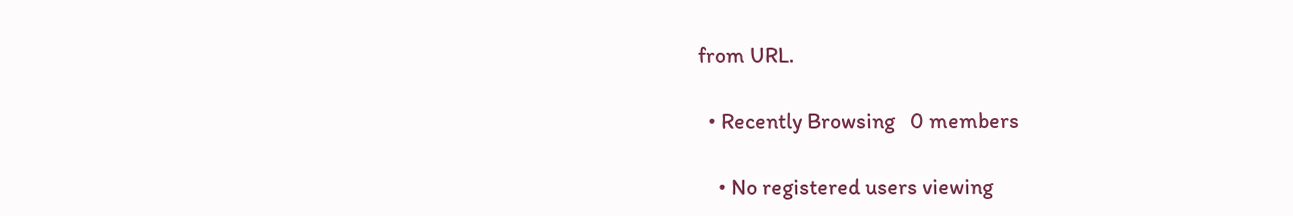from URL.

  • Recently Browsing   0 members

    • No registered users viewing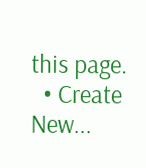this page.
  • Create New...